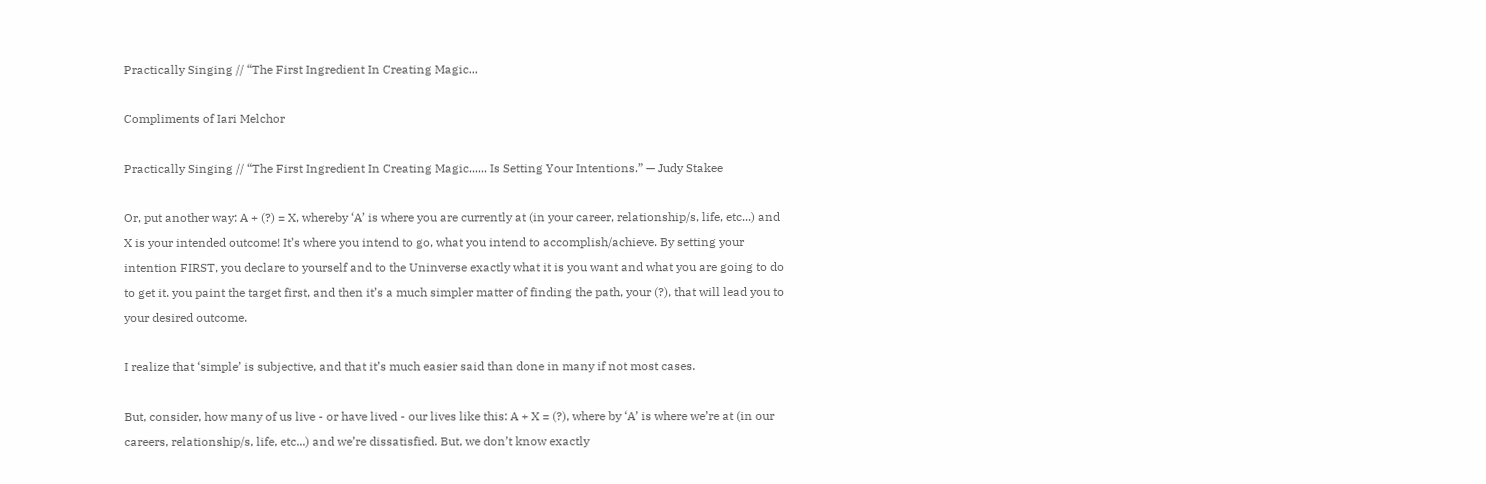Practically Singing // “The First Ingredient In Creating Magic...

Compliments of Iari Melchor

Practically Singing // “The First Ingredient In Creating Magic...... Is Setting Your Intentions.” — Judy Stakee

Or, put another way: A + (?) = X, whereby ‘A’ is where you are currently at (in your career, relationship/s, life, etc...) and X is your intended outcome! It’s where you intend to go, what you intend to accomplish/achieve. By setting your intention FIRST, you declare to yourself and to the Uninverse exactly what it is you want and what you are going to do to get it. you paint the target first, and then it’s a much simpler matter of finding the path, your (?), that will lead you to your desired outcome.

I realize that ‘simple’ is subjective, and that it’s much easier said than done in many if not most cases.

But, consider, how many of us live - or have lived - our lives like this: A + X = (?), where by ‘A’ is where we’re at (in our careers, relationship/s, life, etc...) and we’re dissatisfied. But, we don’t know exactly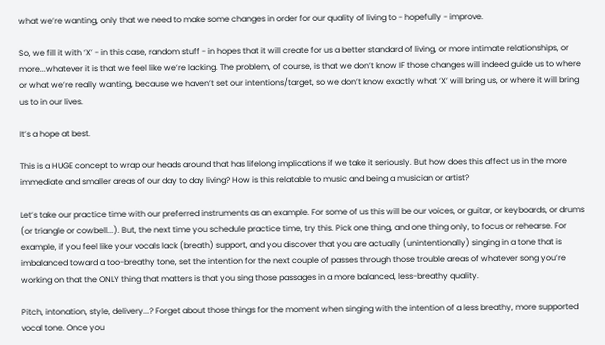what we’re wanting, only that we need to make some changes in order for our quality of living to - hopefully - improve.

So, we fill it with ‘X’ - in this case, random stuff - in hopes that it will create for us a better standard of living, or more intimate relationships, or more...whatever it is that we feel like we’re lacking. The problem, of course, is that we don’t know IF those changes will indeed guide us to where or what we’re really wanting, because we haven’t set our intentions/target, so we don’t know exactly what ‘X’ will bring us, or where it will bring us to in our lives.

It’s a hope at best.

This is a HUGE concept to wrap our heads around that has lifelong implications if we take it seriously. But how does this affect us in the more immediate and smaller areas of our day to day living? How is this relatable to music and being a musician or artist?

Let’s take our practice time with our preferred instruments as an example. For some of us this will be our voices, or guitar, or keyboards, or drums (or triangle or cowbell...). But, the next time you schedule practice time, try this. Pick one thing, and one thing only, to focus or rehearse. For example, if you feel like your vocals lack (breath) support, and you discover that you are actually (unintentionally) singing in a tone that is imbalanced toward a too-breathy tone, set the intention for the next couple of passes through those trouble areas of whatever song you’re working on that the ONLY thing that matters is that you sing those passages in a more balanced, less-breathy quality.

Pitch, intonation, style, delivery...? Forget about those things for the moment when singing with the intention of a less breathy, more supported vocal tone. Once you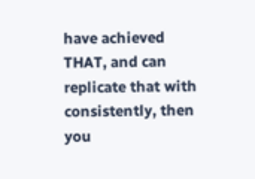have achieved THAT, and can replicate that with consistently, then you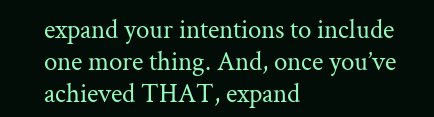expand your intentions to include one more thing. And, once you’ve achieved THAT, expand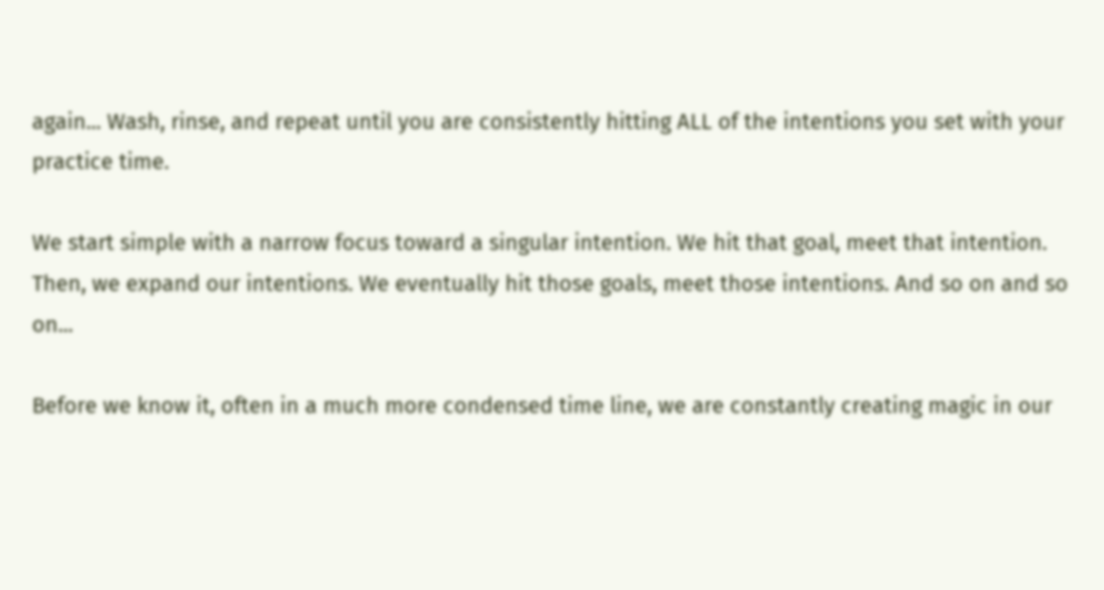again... Wash, rinse, and repeat until you are consistently hitting ALL of the intentions you set with your practice time.

We start simple with a narrow focus toward a singular intention. We hit that goal, meet that intention. Then, we expand our intentions. We eventually hit those goals, meet those intentions. And so on and so on...

Before we know it, often in a much more condensed time line, we are constantly creating magic in our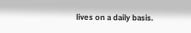lives on a daily basis.